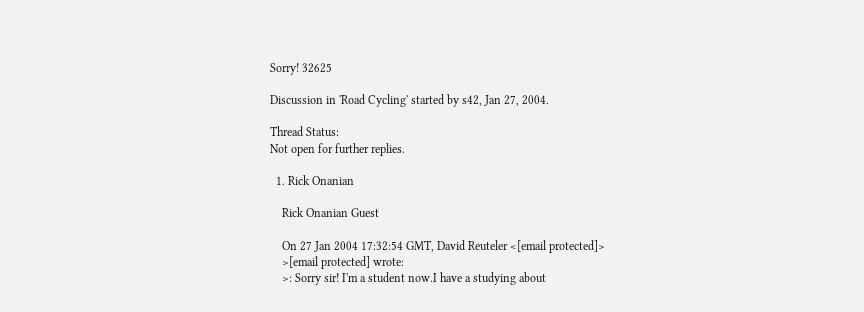Sorry! 32625

Discussion in 'Road Cycling' started by s42, Jan 27, 2004.

Thread Status:
Not open for further replies.

  1. Rick Onanian

    Rick Onanian Guest

    On 27 Jan 2004 17:32:54 GMT, David Reuteler <[email protected]>
    >[email protected] wrote:
    >: Sorry sir! I'm a student now.I have a studying about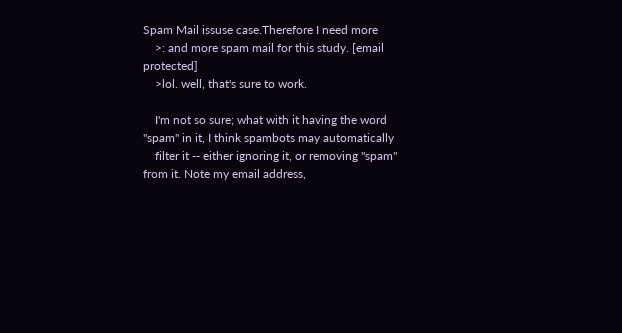Spam Mail issuse case.Therefore I need more
    >: and more spam mail for this study. [email protected]
    >lol. well, that's sure to work.

    I'm not so sure; what with it having the word "spam" in it, I think spambots may automatically
    filter it -- either ignoring it, or removing "spam" from it. Note my email address,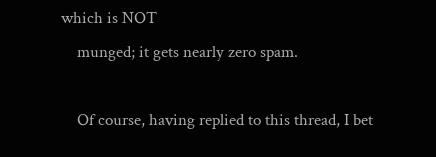which is NOT
    munged; it gets nearly zero spam.

    Of course, having replied to this thread, I bet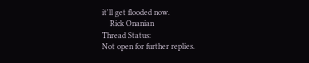it'll get flooded now.
    Rick Onanian
Thread Status:
Not open for further replies.